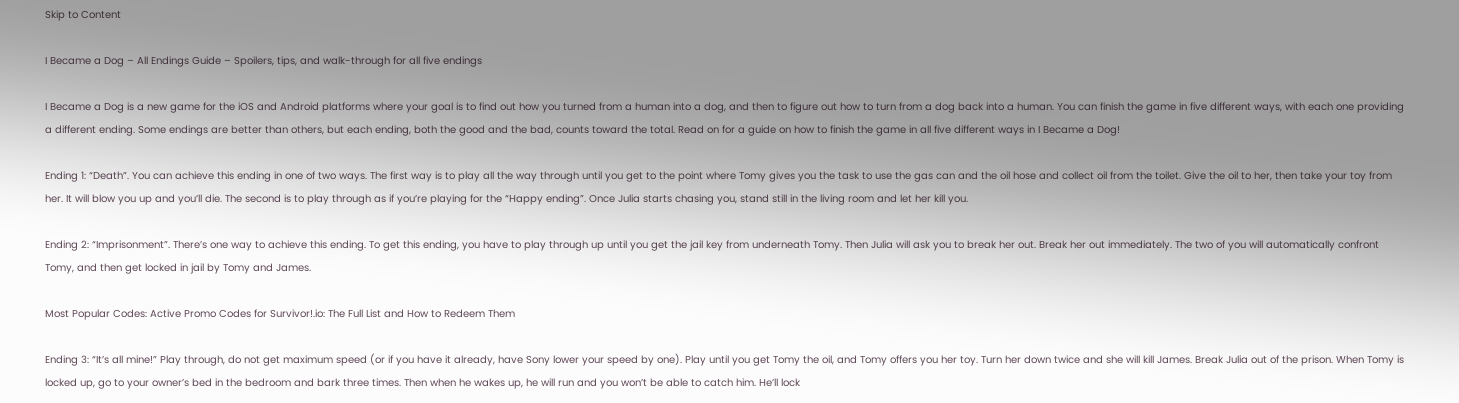Skip to Content

I Became a Dog – All Endings Guide – Spoilers, tips, and walk-through for all five endings

I Became a Dog is a new game for the iOS and Android platforms where your goal is to find out how you turned from a human into a dog, and then to figure out how to turn from a dog back into a human. You can finish the game in five different ways, with each one providing a different ending. Some endings are better than others, but each ending, both the good and the bad, counts toward the total. Read on for a guide on how to finish the game in all five different ways in I Became a Dog!

Ending 1: “Death”. You can achieve this ending in one of two ways. The first way is to play all the way through until you get to the point where Tomy gives you the task to use the gas can and the oil hose and collect oil from the toilet. Give the oil to her, then take your toy from her. It will blow you up and you’ll die. The second is to play through as if you’re playing for the “Happy ending”. Once Julia starts chasing you, stand still in the living room and let her kill you.

Ending 2: “Imprisonment”. There’s one way to achieve this ending. To get this ending, you have to play through up until you get the jail key from underneath Tomy. Then Julia will ask you to break her out. Break her out immediately. The two of you will automatically confront Tomy, and then get locked in jail by Tomy and James.

Most Popular Codes: Active Promo Codes for Survivor!.io: The Full List and How to Redeem Them

Ending 3: “It’s all mine!” Play through, do not get maximum speed (or if you have it already, have Sony lower your speed by one). Play until you get Tomy the oil, and Tomy offers you her toy. Turn her down twice and she will kill James. Break Julia out of the prison. When Tomy is locked up, go to your owner’s bed in the bedroom and bark three times. Then when he wakes up, he will run and you won’t be able to catch him. He’ll lock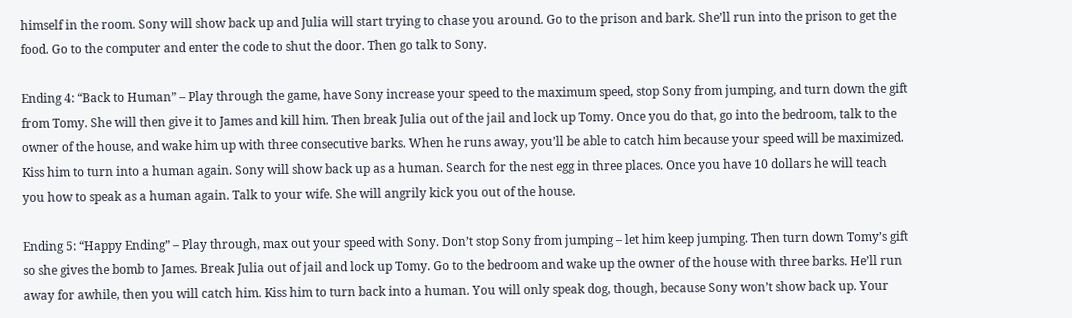himself in the room. Sony will show back up and Julia will start trying to chase you around. Go to the prison and bark. She’ll run into the prison to get the food. Go to the computer and enter the code to shut the door. Then go talk to Sony.

Ending 4: “Back to Human” – Play through the game, have Sony increase your speed to the maximum speed, stop Sony from jumping, and turn down the gift from Tomy. She will then give it to James and kill him. Then break Julia out of the jail and lock up Tomy. Once you do that, go into the bedroom, talk to the owner of the house, and wake him up with three consecutive barks. When he runs away, you’ll be able to catch him because your speed will be maximized. Kiss him to turn into a human again. Sony will show back up as a human. Search for the nest egg in three places. Once you have 10 dollars he will teach you how to speak as a human again. Talk to your wife. She will angrily kick you out of the house.

Ending 5: “Happy Ending” – Play through, max out your speed with Sony. Don’t stop Sony from jumping – let him keep jumping. Then turn down Tomy’s gift so she gives the bomb to James. Break Julia out of jail and lock up Tomy. Go to the bedroom and wake up the owner of the house with three barks. He’ll run away for awhile, then you will catch him. Kiss him to turn back into a human. You will only speak dog, though, because Sony won’t show back up. Your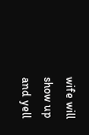wife will show up and yell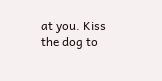at you. Kiss the dog to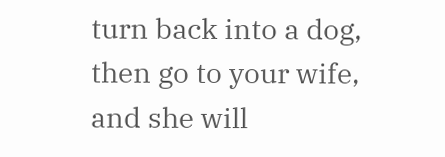turn back into a dog, then go to your wife, and she will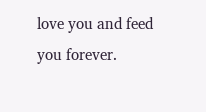love you and feed you forever.